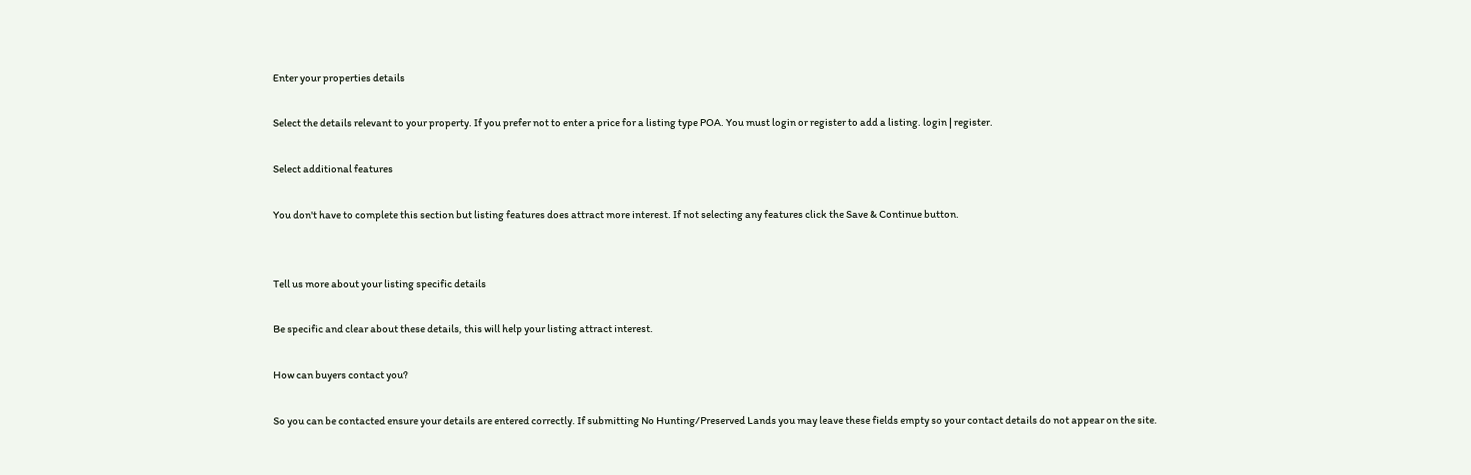Enter your properties details

Select the details relevant to your property. If you prefer not to enter a price for a listing type POA. You must login or register to add a listing. login | register.

Select additional features

You don't have to complete this section but listing features does attract more interest. If not selecting any features click the Save & Continue button.


Tell us more about your listing specific details

Be specific and clear about these details, this will help your listing attract interest.

How can buyers contact you?

So you can be contacted ensure your details are entered correctly. If submitting No Hunting/Preserved Lands you may leave these fields empty so your contact details do not appear on the site.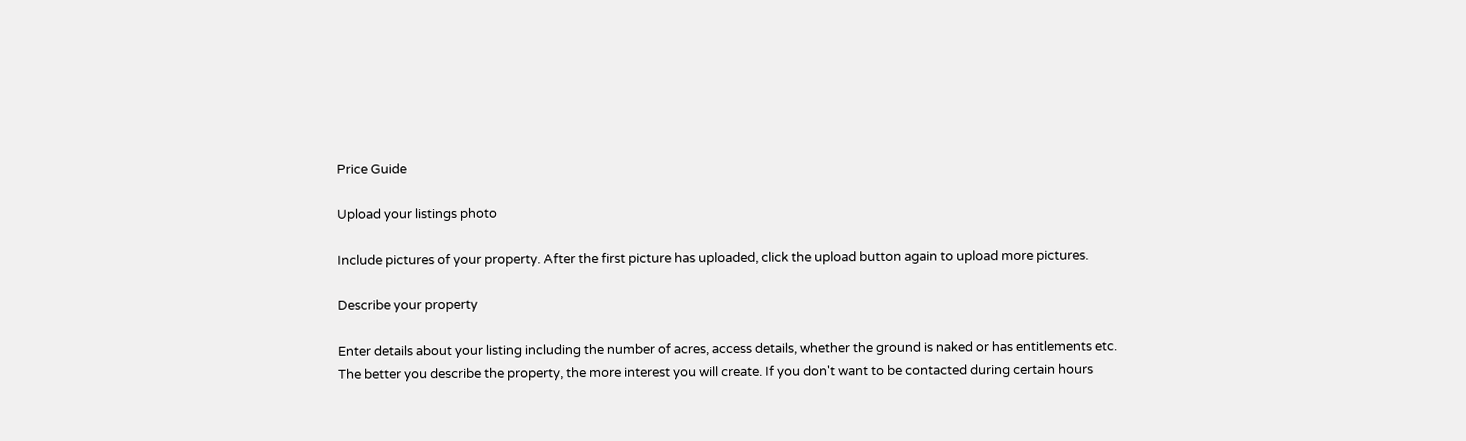Price Guide

Upload your listings photo

Include pictures of your property. After the first picture has uploaded, click the upload button again to upload more pictures.

Describe your property

Enter details about your listing including the number of acres, access details, whether the ground is naked or has entitlements etc. The better you describe the property, the more interest you will create. If you don't want to be contacted during certain hours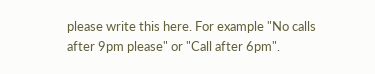please write this here. For example "No calls after 9pm please" or "Call after 6pm".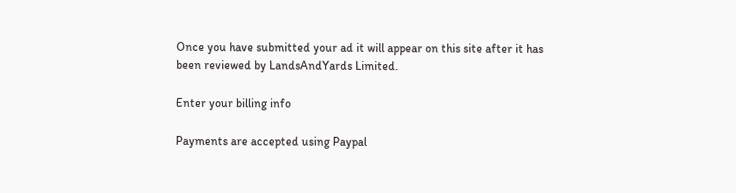Once you have submitted your ad it will appear on this site after it has been reviewed by LandsAndYards Limited.

Enter your billing info

Payments are accepted using Paypal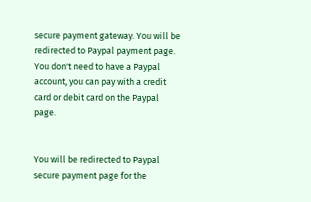secure payment gateway. You will be redirected to Paypal payment page. You don't need to have a Paypal account, you can pay with a credit card or debit card on the Paypal page.


You will be redirected to Paypal secure payment page for the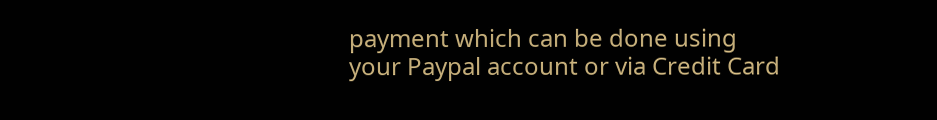payment which can be done using your Paypal account or via Credit Card